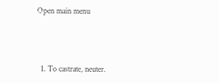Open main menu




  1. To castrate, neuter.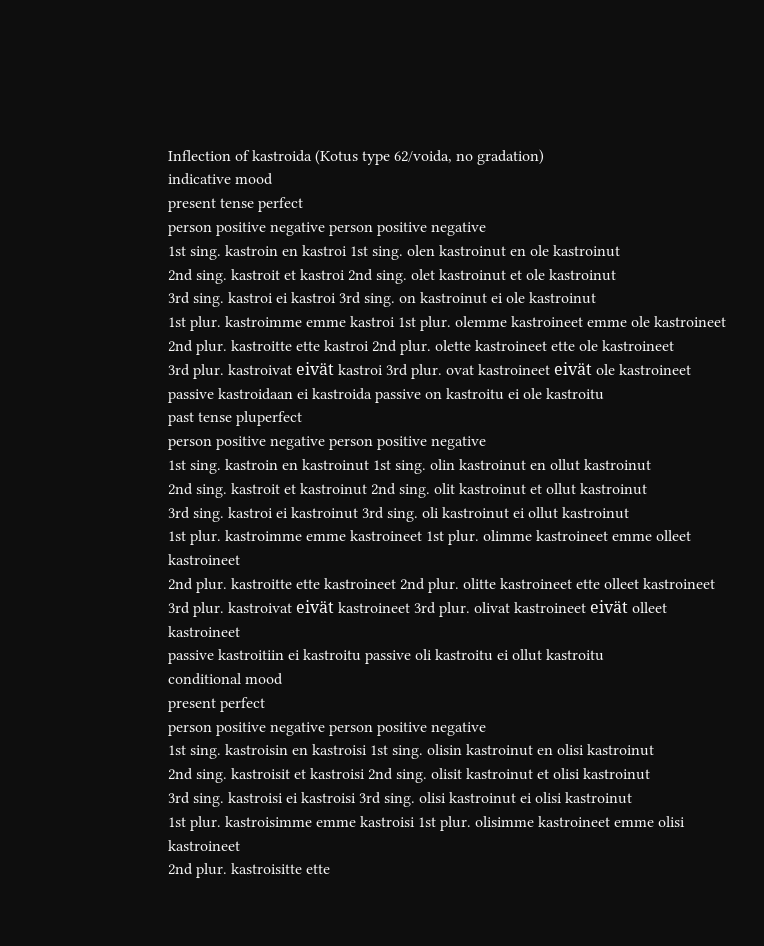Inflection of kastroida (Kotus type 62/voida, no gradation)
indicative mood
present tense perfect
person positive negative person positive negative
1st sing. kastroin en kastroi 1st sing. olen kastroinut en ole kastroinut
2nd sing. kastroit et kastroi 2nd sing. olet kastroinut et ole kastroinut
3rd sing. kastroi ei kastroi 3rd sing. on kastroinut ei ole kastroinut
1st plur. kastroimme emme kastroi 1st plur. olemme kastroineet emme ole kastroineet
2nd plur. kastroitte ette kastroi 2nd plur. olette kastroineet ette ole kastroineet
3rd plur. kastroivat eivät kastroi 3rd plur. ovat kastroineet eivät ole kastroineet
passive kastroidaan ei kastroida passive on kastroitu ei ole kastroitu
past tense pluperfect
person positive negative person positive negative
1st sing. kastroin en kastroinut 1st sing. olin kastroinut en ollut kastroinut
2nd sing. kastroit et kastroinut 2nd sing. olit kastroinut et ollut kastroinut
3rd sing. kastroi ei kastroinut 3rd sing. oli kastroinut ei ollut kastroinut
1st plur. kastroimme emme kastroineet 1st plur. olimme kastroineet emme olleet kastroineet
2nd plur. kastroitte ette kastroineet 2nd plur. olitte kastroineet ette olleet kastroineet
3rd plur. kastroivat eivät kastroineet 3rd plur. olivat kastroineet eivät olleet kastroineet
passive kastroitiin ei kastroitu passive oli kastroitu ei ollut kastroitu
conditional mood
present perfect
person positive negative person positive negative
1st sing. kastroisin en kastroisi 1st sing. olisin kastroinut en olisi kastroinut
2nd sing. kastroisit et kastroisi 2nd sing. olisit kastroinut et olisi kastroinut
3rd sing. kastroisi ei kastroisi 3rd sing. olisi kastroinut ei olisi kastroinut
1st plur. kastroisimme emme kastroisi 1st plur. olisimme kastroineet emme olisi kastroineet
2nd plur. kastroisitte ette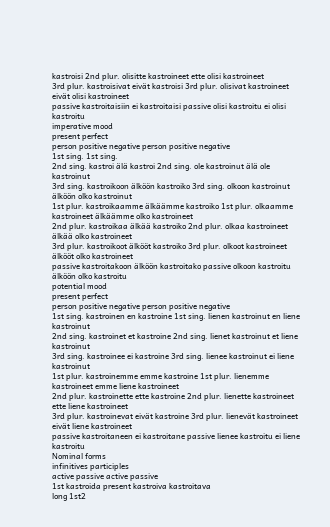kastroisi 2nd plur. olisitte kastroineet ette olisi kastroineet
3rd plur. kastroisivat eivät kastroisi 3rd plur. olisivat kastroineet eivät olisi kastroineet
passive kastroitaisiin ei kastroitaisi passive olisi kastroitu ei olisi kastroitu
imperative mood
present perfect
person positive negative person positive negative
1st sing. 1st sing.
2nd sing. kastroi älä kastroi 2nd sing. ole kastroinut älä ole kastroinut
3rd sing. kastroikoon älköön kastroiko 3rd sing. olkoon kastroinut älköön olko kastroinut
1st plur. kastroikaamme älkäämme kastroiko 1st plur. olkaamme kastroineet älkäämme olko kastroineet
2nd plur. kastroikaa älkää kastroiko 2nd plur. olkaa kastroineet älkää olko kastroineet
3rd plur. kastroikoot älkööt kastroiko 3rd plur. olkoot kastroineet älkööt olko kastroineet
passive kastroitakoon älköön kastroitako passive olkoon kastroitu älköön olko kastroitu
potential mood
present perfect
person positive negative person positive negative
1st sing. kastroinen en kastroine 1st sing. lienen kastroinut en liene kastroinut
2nd sing. kastroinet et kastroine 2nd sing. lienet kastroinut et liene kastroinut
3rd sing. kastroinee ei kastroine 3rd sing. lienee kastroinut ei liene kastroinut
1st plur. kastroinemme emme kastroine 1st plur. lienemme kastroineet emme liene kastroineet
2nd plur. kastroinette ette kastroine 2nd plur. lienette kastroineet ette liene kastroineet
3rd plur. kastroinevat eivät kastroine 3rd plur. lienevät kastroineet eivät liene kastroineet
passive kastroitaneen ei kastroitane passive lienee kastroitu ei liene kastroitu
Nominal forms
infinitives participles
active passive active passive
1st kastroida present kastroiva kastroitava
long 1st2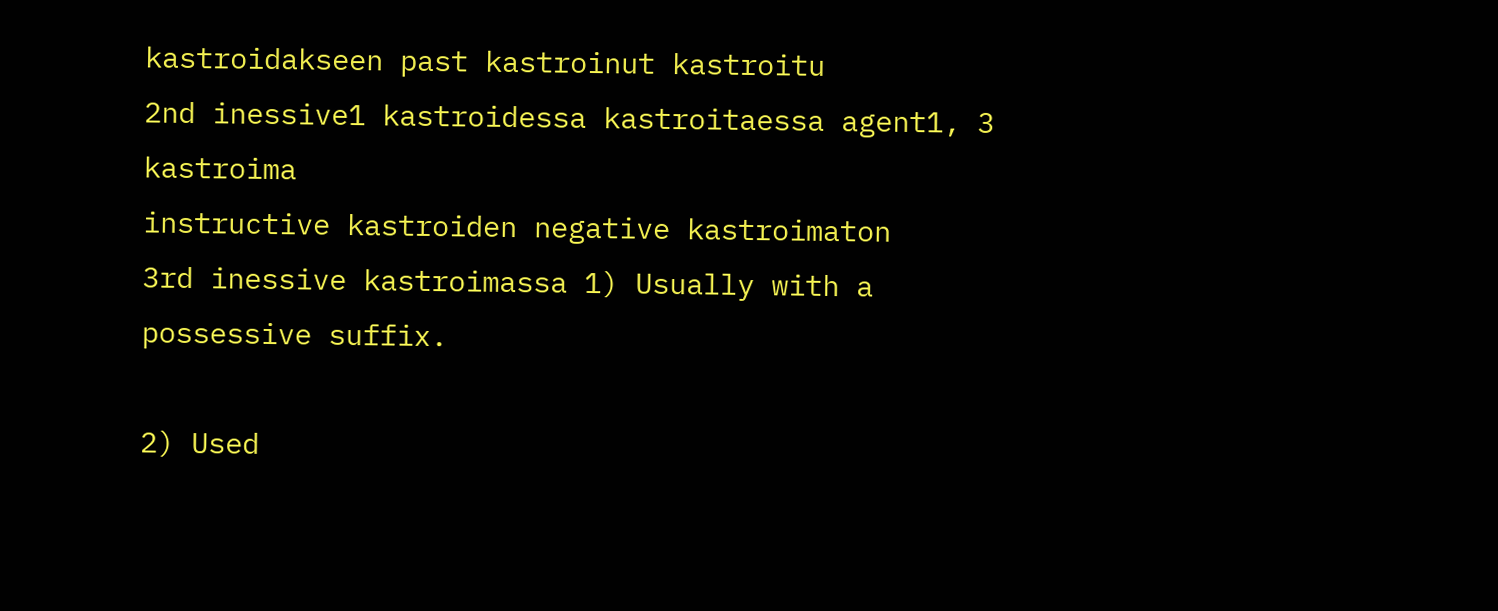kastroidakseen past kastroinut kastroitu
2nd inessive1 kastroidessa kastroitaessa agent1, 3 kastroima
instructive kastroiden negative kastroimaton
3rd inessive kastroimassa 1) Usually with a possessive suffix.

2) Used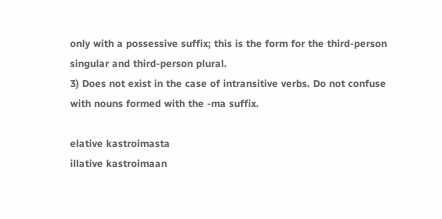only with a possessive suffix; this is the form for the third-person singular and third-person plural.
3) Does not exist in the case of intransitive verbs. Do not confuse with nouns formed with the -ma suffix.

elative kastroimasta
illative kastroimaan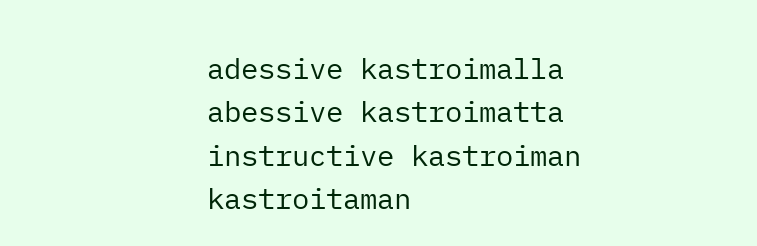adessive kastroimalla
abessive kastroimatta
instructive kastroiman kastroitaman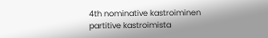4th nominative kastroiminen
partitive kastroimista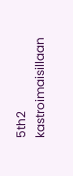5th2 kastroimaisillaan